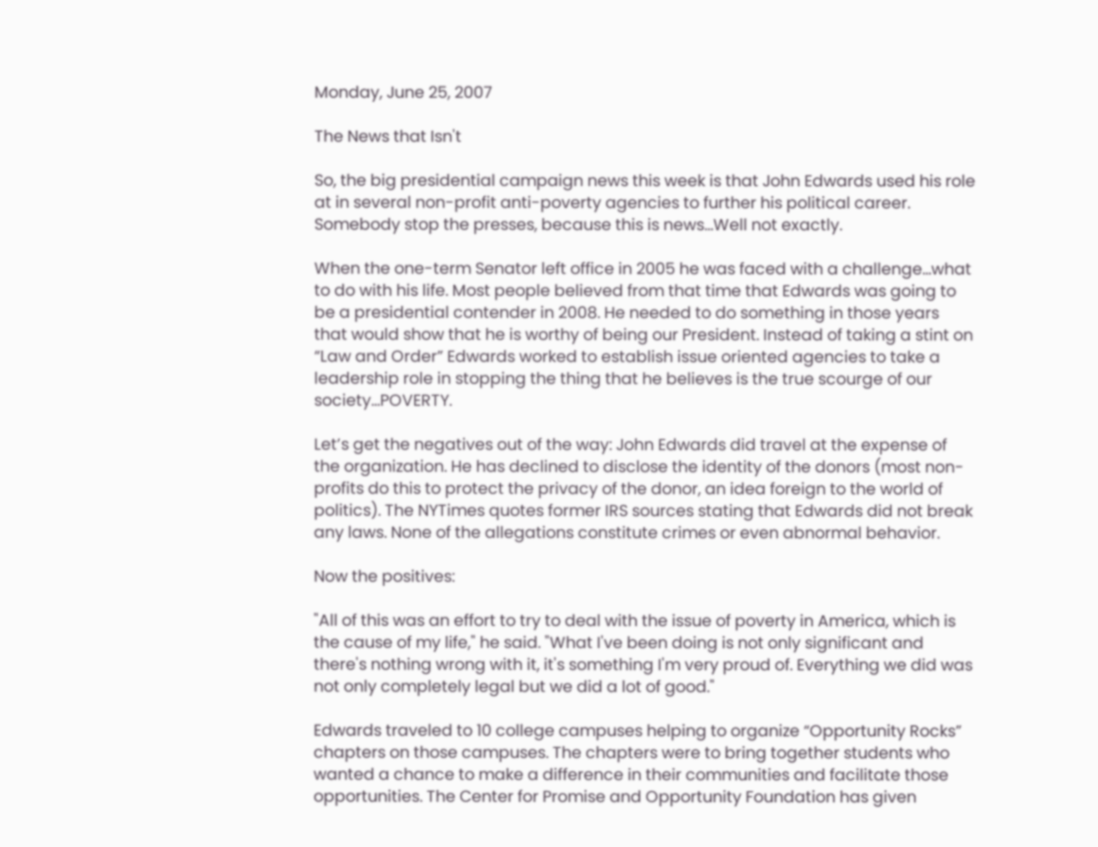Monday, June 25, 2007

The News that Isn't

So, the big presidential campaign news this week is that John Edwards used his role at in several non-profit anti-poverty agencies to further his political career. Somebody stop the presses, because this is news…Well not exactly.

When the one-term Senator left office in 2005 he was faced with a challenge…what to do with his life. Most people believed from that time that Edwards was going to be a presidential contender in 2008. He needed to do something in those years that would show that he is worthy of being our President. Instead of taking a stint on “Law and Order” Edwards worked to establish issue oriented agencies to take a leadership role in stopping the thing that he believes is the true scourge of our society…POVERTY.

Let’s get the negatives out of the way: John Edwards did travel at the expense of the organization. He has declined to disclose the identity of the donors (most non-profits do this to protect the privacy of the donor, an idea foreign to the world of politics). The NYTimes quotes former IRS sources stating that Edwards did not break any laws. None of the allegations constitute crimes or even abnormal behavior.

Now the positives:

"All of this was an effort to try to deal with the issue of poverty in America, which is the cause of my life," he said. "What I've been doing is not only significant and there's nothing wrong with it, it's something I'm very proud of. Everything we did was not only completely legal but we did a lot of good."

Edwards traveled to 10 college campuses helping to organize “Opportunity Rocks” chapters on those campuses. The chapters were to bring together students who wanted a chance to make a difference in their communities and facilitate those opportunities. The Center for Promise and Opportunity Foundation has given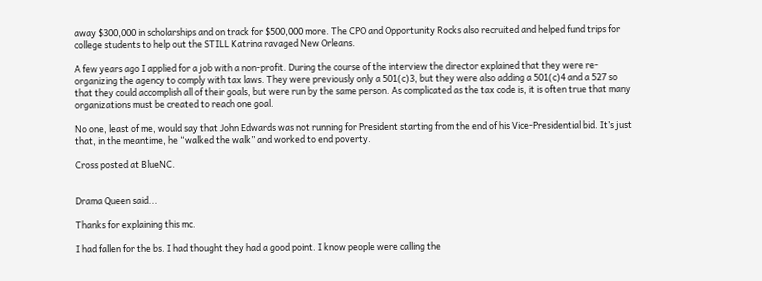away $300,000 in scholarships and on track for $500,000 more. The CPO and Opportunity Rocks also recruited and helped fund trips for college students to help out the STILL Katrina ravaged New Orleans.

A few years ago I applied for a job with a non-profit. During the course of the interview the director explained that they were re-organizing the agency to comply with tax laws. They were previously only a 501(c)3, but they were also adding a 501(c)4 and a 527 so that they could accomplish all of their goals, but were run by the same person. As complicated as the tax code is, it is often true that many organizations must be created to reach one goal.

No one, least of me, would say that John Edwards was not running for President starting from the end of his Vice-Presidential bid. It’s just that, in the meantime, he “walked the walk” and worked to end poverty.

Cross posted at BlueNC.


Drama Queen said...

Thanks for explaining this mc.

I had fallen for the bs. I had thought they had a good point. I know people were calling the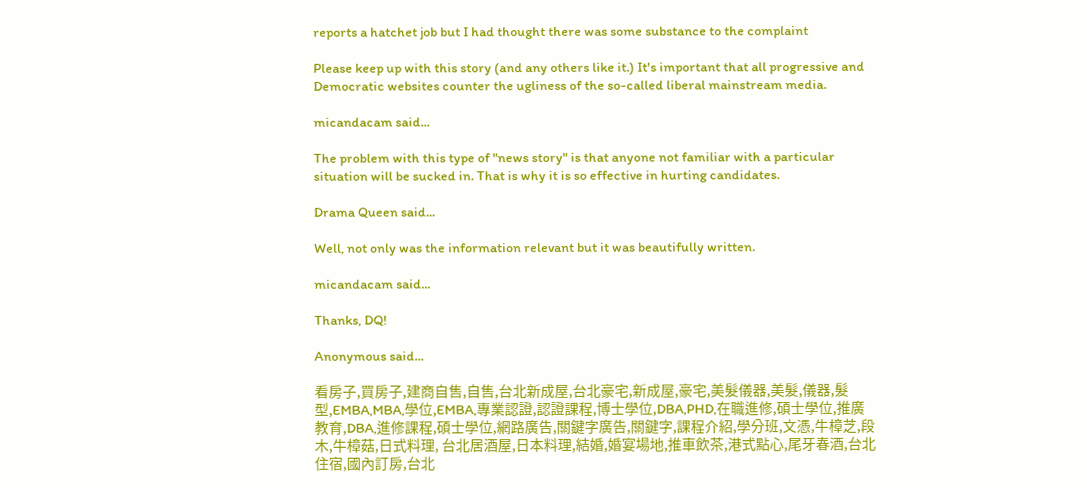reports a hatchet job but I had thought there was some substance to the complaint

Please keep up with this story (and any others like it.) It's important that all progressive and Democratic websites counter the ugliness of the so-called liberal mainstream media.

micandacam said...

The problem with this type of "news story" is that anyone not familiar with a particular situation will be sucked in. That is why it is so effective in hurting candidates.

Drama Queen said...

Well, not only was the information relevant but it was beautifully written.

micandacam said...

Thanks, DQ!

Anonymous said...

看房子,買房子,建商自售,自售,台北新成屋,台北豪宅,新成屋,豪宅,美髮儀器,美髮,儀器,髮型,EMBA,MBA,學位,EMBA,專業認證,認證課程,博士學位,DBA,PHD,在職進修,碩士學位,推廣教育,DBA,進修課程,碩士學位,網路廣告,關鍵字廣告,關鍵字,課程介紹,學分班,文憑,牛樟芝,段木,牛樟菇,日式料理, 台北居酒屋,日本料理,結婚,婚宴場地,推車飲茶,港式點心,尾牙春酒,台北住宿,國內訂房,台北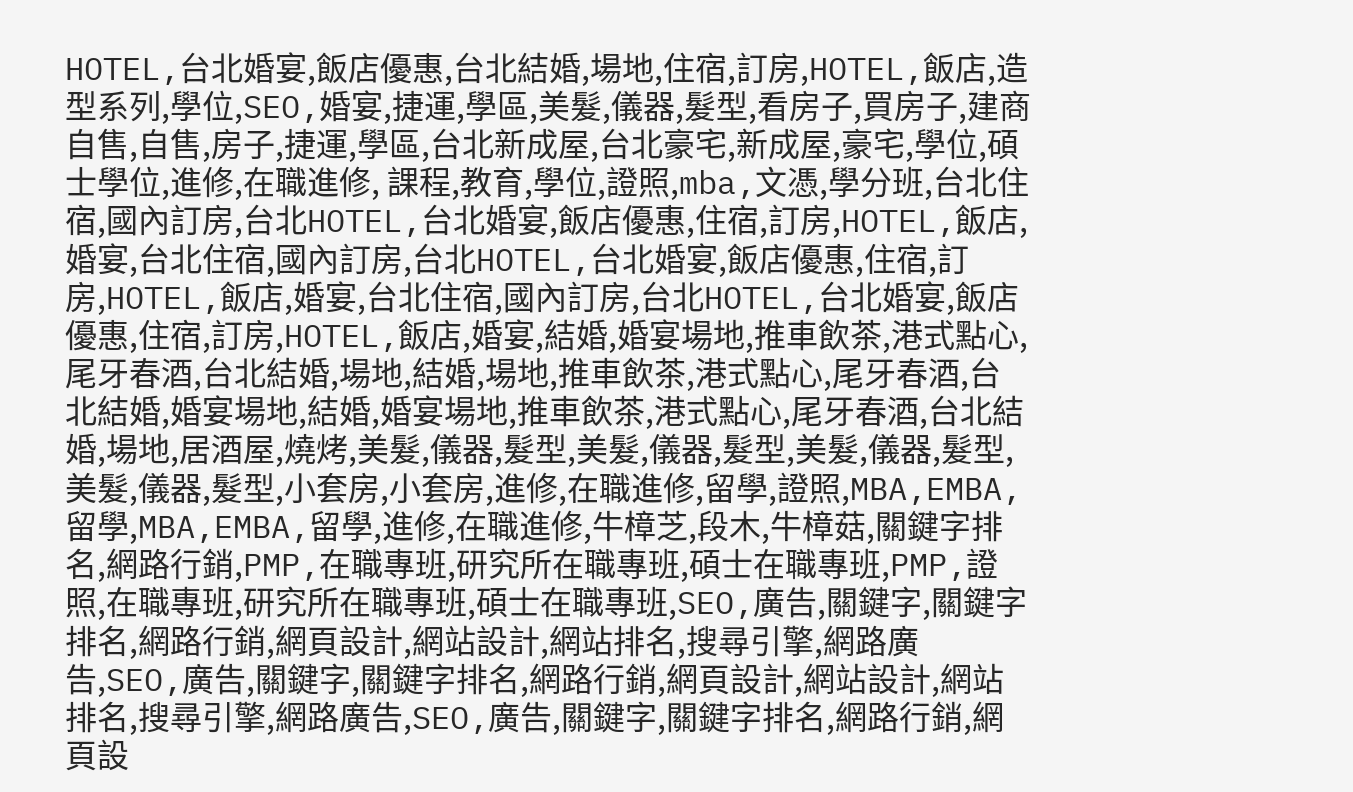HOTEL,台北婚宴,飯店優惠,台北結婚,場地,住宿,訂房,HOTEL,飯店,造型系列,學位,SEO,婚宴,捷運,學區,美髮,儀器,髮型,看房子,買房子,建商自售,自售,房子,捷運,學區,台北新成屋,台北豪宅,新成屋,豪宅,學位,碩士學位,進修,在職進修, 課程,教育,學位,證照,mba,文憑,學分班,台北住宿,國內訂房,台北HOTEL,台北婚宴,飯店優惠,住宿,訂房,HOTEL,飯店,婚宴,台北住宿,國內訂房,台北HOTEL,台北婚宴,飯店優惠,住宿,訂房,HOTEL,飯店,婚宴,台北住宿,國內訂房,台北HOTEL,台北婚宴,飯店優惠,住宿,訂房,HOTEL,飯店,婚宴,結婚,婚宴場地,推車飲茶,港式點心,尾牙春酒,台北結婚,場地,結婚,場地,推車飲茶,港式點心,尾牙春酒,台北結婚,婚宴場地,結婚,婚宴場地,推車飲茶,港式點心,尾牙春酒,台北結婚,場地,居酒屋,燒烤,美髮,儀器,髮型,美髮,儀器,髮型,美髮,儀器,髮型,美髮,儀器,髮型,小套房,小套房,進修,在職進修,留學,證照,MBA,EMBA,留學,MBA,EMBA,留學,進修,在職進修,牛樟芝,段木,牛樟菇,關鍵字排名,網路行銷,PMP,在職專班,研究所在職專班,碩士在職專班,PMP,證照,在職專班,研究所在職專班,碩士在職專班,SEO,廣告,關鍵字,關鍵字排名,網路行銷,網頁設計,網站設計,網站排名,搜尋引擎,網路廣告,SEO,廣告,關鍵字,關鍵字排名,網路行銷,網頁設計,網站設計,網站排名,搜尋引擎,網路廣告,SEO,廣告,關鍵字,關鍵字排名,網路行銷,網頁設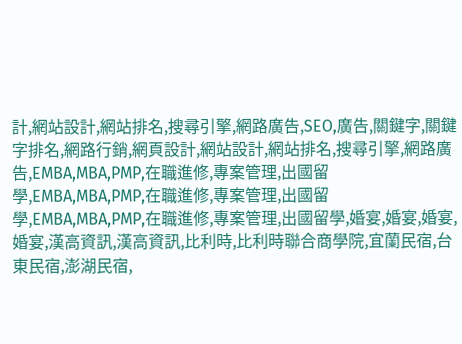計,網站設計,網站排名,搜尋引擎,網路廣告,SEO,廣告,關鍵字,關鍵字排名,網路行銷,網頁設計,網站設計,網站排名,搜尋引擎,網路廣告,EMBA,MBA,PMP,在職進修,專案管理,出國留學,EMBA,MBA,PMP,在職進修,專案管理,出國留學,EMBA,MBA,PMP,在職進修,專案管理,出國留學,婚宴,婚宴,婚宴,婚宴,漢高資訊,漢高資訊,比利時,比利時聯合商學院,宜蘭民宿,台東民宿,澎湖民宿,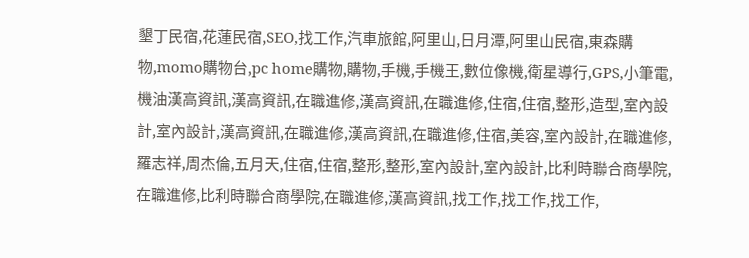墾丁民宿,花蓮民宿,SEO,找工作,汽車旅館,阿里山,日月潭,阿里山民宿,東森購物,momo購物台,pc home購物,購物,手機,手機王,數位像機,衛星導行,GPS,小筆電,機油漢高資訊,漢高資訊,在職進修,漢高資訊,在職進修,住宿,住宿,整形,造型,室內設計,室內設計,漢高資訊,在職進修,漢高資訊,在職進修,住宿,美容,室內設計,在職進修,羅志祥,周杰倫,五月天,住宿,住宿,整形,整形,室內設計,室內設計,比利時聯合商學院,在職進修,比利時聯合商學院,在職進修,漢高資訊,找工作,找工作,找工作,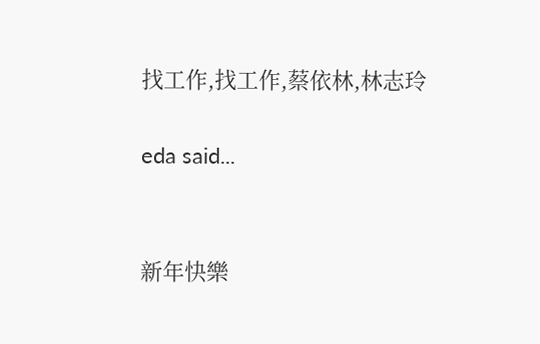找工作,找工作,蔡依林,林志玲

eda said...


新年快樂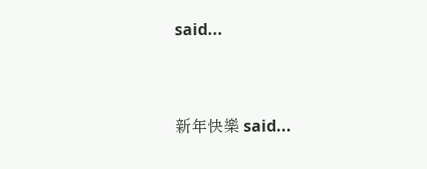said...


新年快樂 said...